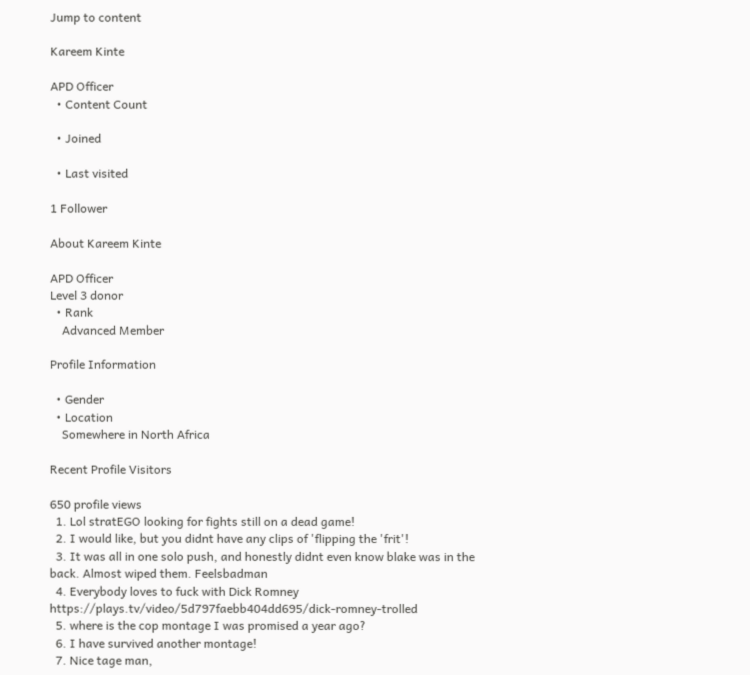Jump to content

Kareem Kinte

APD Officer
  • Content Count

  • Joined

  • Last visited

1 Follower

About Kareem Kinte

APD Officer
Level 3 donor
  • Rank
    Advanced Member

Profile Information

  • Gender
  • Location
    Somewhere in North Africa

Recent Profile Visitors

650 profile views
  1. Lol stratEGO looking for fights still on a dead game!
  2. I would like, but you didnt have any clips of 'flipping the 'frit'!
  3. It was all in one solo push, and honestly didnt even know blake was in the back. Almost wiped them. Feelsbadman
  4. Everybody loves to fuck with Dick Romney https://plays.tv/video/5d797faebb404dd695/dick-romney-trolled
  5. where is the cop montage I was promised a year ago?
  6. I have survived another montage!
  7. Nice tage man,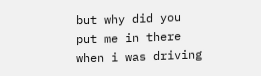but why did you put me in there when i was driving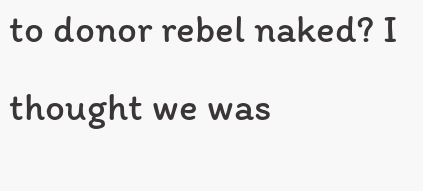to donor rebel naked? I thought we was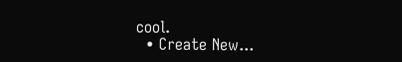cool.
  • Create New...